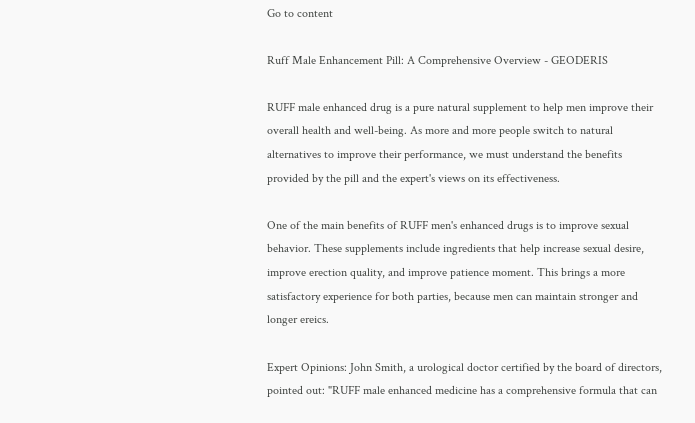Go to content

Ruff Male Enhancement Pill: A Comprehensive Overview - GEODERIS

RUFF male enhanced drug is a pure natural supplement to help men improve their overall health and well-being. As more and more people switch to natural alternatives to improve their performance, we must understand the benefits provided by the pill and the expert's views on its effectiveness.

One of the main benefits of RUFF men's enhanced drugs is to improve sexual behavior. These supplements include ingredients that help increase sexual desire, improve erection quality, and improve patience moment. This brings a more satisfactory experience for both parties, because men can maintain stronger and longer ereics.

Expert Opinions: John Smith, a urological doctor certified by the board of directors, pointed out: "RUFF male enhanced medicine has a comprehensive formula that can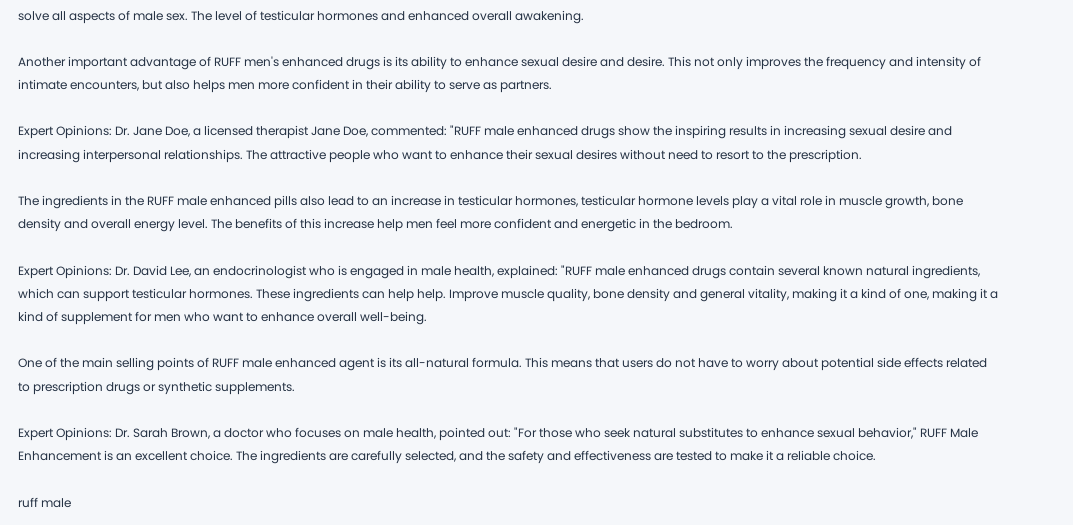solve all aspects of male sex. The level of testicular hormones and enhanced overall awakening.

Another important advantage of RUFF men's enhanced drugs is its ability to enhance sexual desire and desire. This not only improves the frequency and intensity of intimate encounters, but also helps men more confident in their ability to serve as partners.

Expert Opinions: Dr. Jane Doe, a licensed therapist Jane Doe, commented: "RUFF male enhanced drugs show the inspiring results in increasing sexual desire and increasing interpersonal relationships. The attractive people who want to enhance their sexual desires without need to resort to the prescription.

The ingredients in the RUFF male enhanced pills also lead to an increase in testicular hormones, testicular hormone levels play a vital role in muscle growth, bone density and overall energy level. The benefits of this increase help men feel more confident and energetic in the bedroom.

Expert Opinions: Dr. David Lee, an endocrinologist who is engaged in male health, explained: "RUFF male enhanced drugs contain several known natural ingredients, which can support testicular hormones. These ingredients can help help. Improve muscle quality, bone density and general vitality, making it a kind of one, making it a kind of supplement for men who want to enhance overall well-being.

One of the main selling points of RUFF male enhanced agent is its all-natural formula. This means that users do not have to worry about potential side effects related to prescription drugs or synthetic supplements.

Expert Opinions: Dr. Sarah Brown, a doctor who focuses on male health, pointed out: "For those who seek natural substitutes to enhance sexual behavior," RUFF Male Enhancement is an excellent choice. The ingredients are carefully selected, and the safety and effectiveness are tested to make it a reliable choice.

ruff male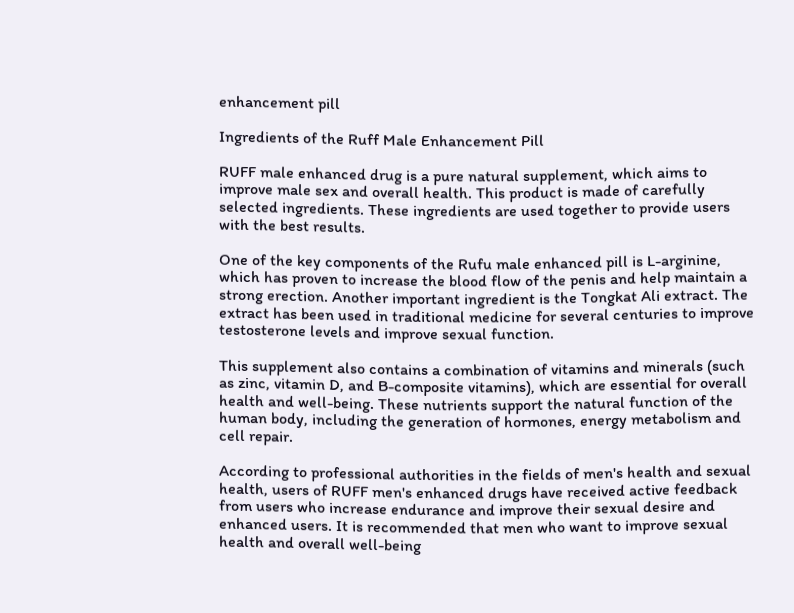enhancement pill

Ingredients of the Ruff Male Enhancement Pill

RUFF male enhanced drug is a pure natural supplement, which aims to improve male sex and overall health. This product is made of carefully selected ingredients. These ingredients are used together to provide users with the best results.

One of the key components of the Rufu male enhanced pill is L-arginine, which has proven to increase the blood flow of the penis and help maintain a strong erection. Another important ingredient is the Tongkat Ali extract. The extract has been used in traditional medicine for several centuries to improve testosterone levels and improve sexual function.

This supplement also contains a combination of vitamins and minerals (such as zinc, vitamin D, and B-composite vitamins), which are essential for overall health and well-being. These nutrients support the natural function of the human body, including the generation of hormones, energy metabolism and cell repair.

According to professional authorities in the fields of men's health and sexual health, users of RUFF men's enhanced drugs have received active feedback from users who increase endurance and improve their sexual desire and enhanced users. It is recommended that men who want to improve sexual health and overall well-being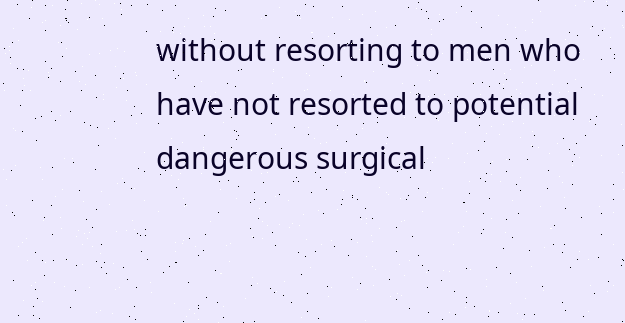without resorting to men who have not resorted to potential dangerous surgical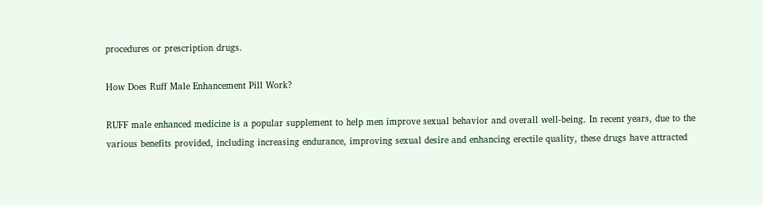procedures or prescription drugs.

How Does Ruff Male Enhancement Pill Work?

RUFF male enhanced medicine is a popular supplement to help men improve sexual behavior and overall well-being. In recent years, due to the various benefits provided, including increasing endurance, improving sexual desire and enhancing erectile quality, these drugs have attracted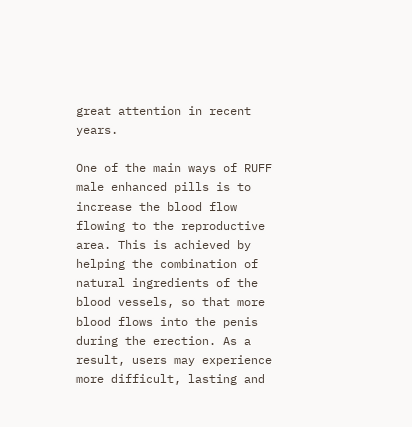great attention in recent years.

One of the main ways of RUFF male enhanced pills is to increase the blood flow flowing to the reproductive area. This is achieved by helping the combination of natural ingredients of the blood vessels, so that more blood flows into the penis during the erection. As a result, users may experience more difficult, lasting and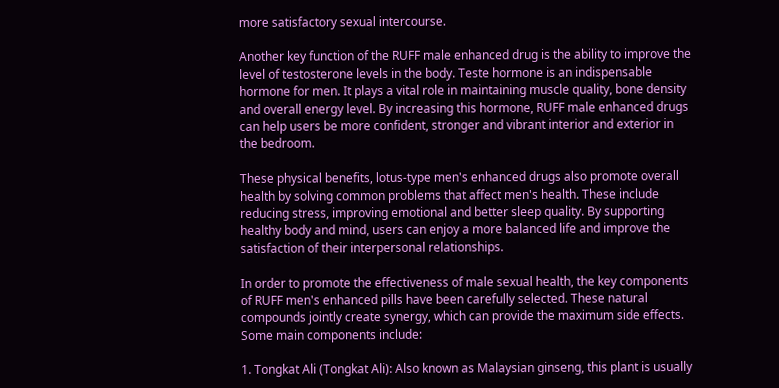more satisfactory sexual intercourse.

Another key function of the RUFF male enhanced drug is the ability to improve the level of testosterone levels in the body. Teste hormone is an indispensable hormone for men. It plays a vital role in maintaining muscle quality, bone density and overall energy level. By increasing this hormone, RUFF male enhanced drugs can help users be more confident, stronger and vibrant interior and exterior in the bedroom.

These physical benefits, lotus-type men's enhanced drugs also promote overall health by solving common problems that affect men's health. These include reducing stress, improving emotional and better sleep quality. By supporting healthy body and mind, users can enjoy a more balanced life and improve the satisfaction of their interpersonal relationships.

In order to promote the effectiveness of male sexual health, the key components of RUFF men's enhanced pills have been carefully selected. These natural compounds jointly create synergy, which can provide the maximum side effects. Some main components include:

1. Tongkat Ali (Tongkat Ali): Also known as Malaysian ginseng, this plant is usually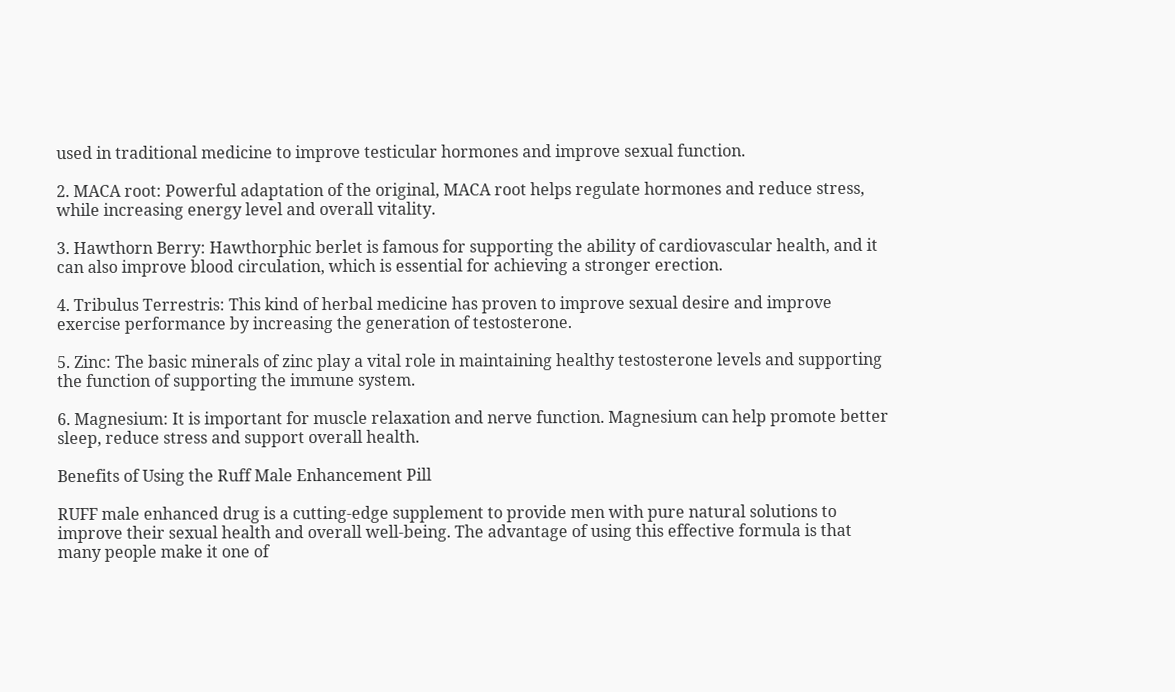used in traditional medicine to improve testicular hormones and improve sexual function.

2. MACA root: Powerful adaptation of the original, MACA root helps regulate hormones and reduce stress, while increasing energy level and overall vitality.

3. Hawthorn Berry: Hawthorphic berlet is famous for supporting the ability of cardiovascular health, and it can also improve blood circulation, which is essential for achieving a stronger erection.

4. Tribulus Terrestris: This kind of herbal medicine has proven to improve sexual desire and improve exercise performance by increasing the generation of testosterone.

5. Zinc: The basic minerals of zinc play a vital role in maintaining healthy testosterone levels and supporting the function of supporting the immune system.

6. Magnesium: It is important for muscle relaxation and nerve function. Magnesium can help promote better sleep, reduce stress and support overall health.

Benefits of Using the Ruff Male Enhancement Pill

RUFF male enhanced drug is a cutting-edge supplement to provide men with pure natural solutions to improve their sexual health and overall well-being. The advantage of using this effective formula is that many people make it one of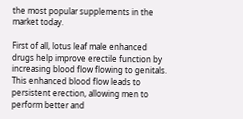the most popular supplements in the market today.

First of all, lotus leaf male enhanced drugs help improve erectile function by increasing blood flow flowing to genitals. This enhanced blood flow leads to persistent erection, allowing men to perform better and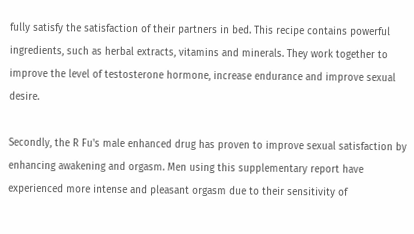fully satisfy the satisfaction of their partners in bed. This recipe contains powerful ingredients, such as herbal extracts, vitamins and minerals. They work together to improve the level of testosterone hormone, increase endurance and improve sexual desire.

Secondly, the R Fu's male enhanced drug has proven to improve sexual satisfaction by enhancing awakening and orgasm. Men using this supplementary report have experienced more intense and pleasant orgasm due to their sensitivity of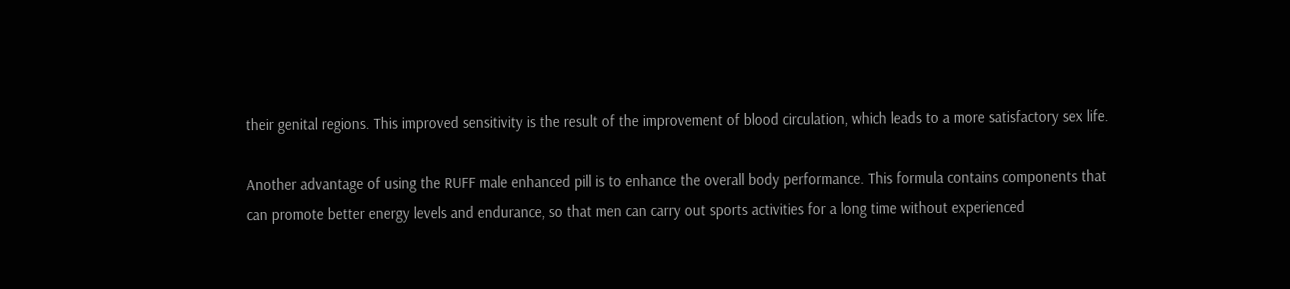their genital regions. This improved sensitivity is the result of the improvement of blood circulation, which leads to a more satisfactory sex life.

Another advantage of using the RUFF male enhanced pill is to enhance the overall body performance. This formula contains components that can promote better energy levels and endurance, so that men can carry out sports activities for a long time without experienced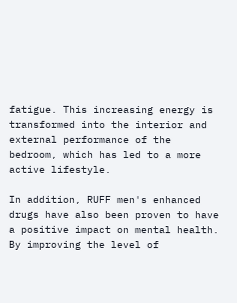fatigue. This increasing energy is transformed into the interior and external performance of the bedroom, which has led to a more active lifestyle.

In addition, RUFF men's enhanced drugs have also been proven to have a positive impact on mental health. By improving the level of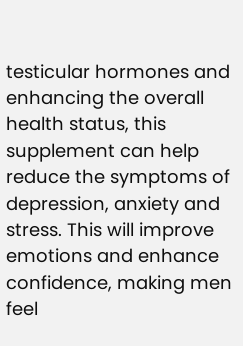testicular hormones and enhancing the overall health status, this supplement can help reduce the symptoms of depression, anxiety and stress. This will improve emotions and enhance confidence, making men feel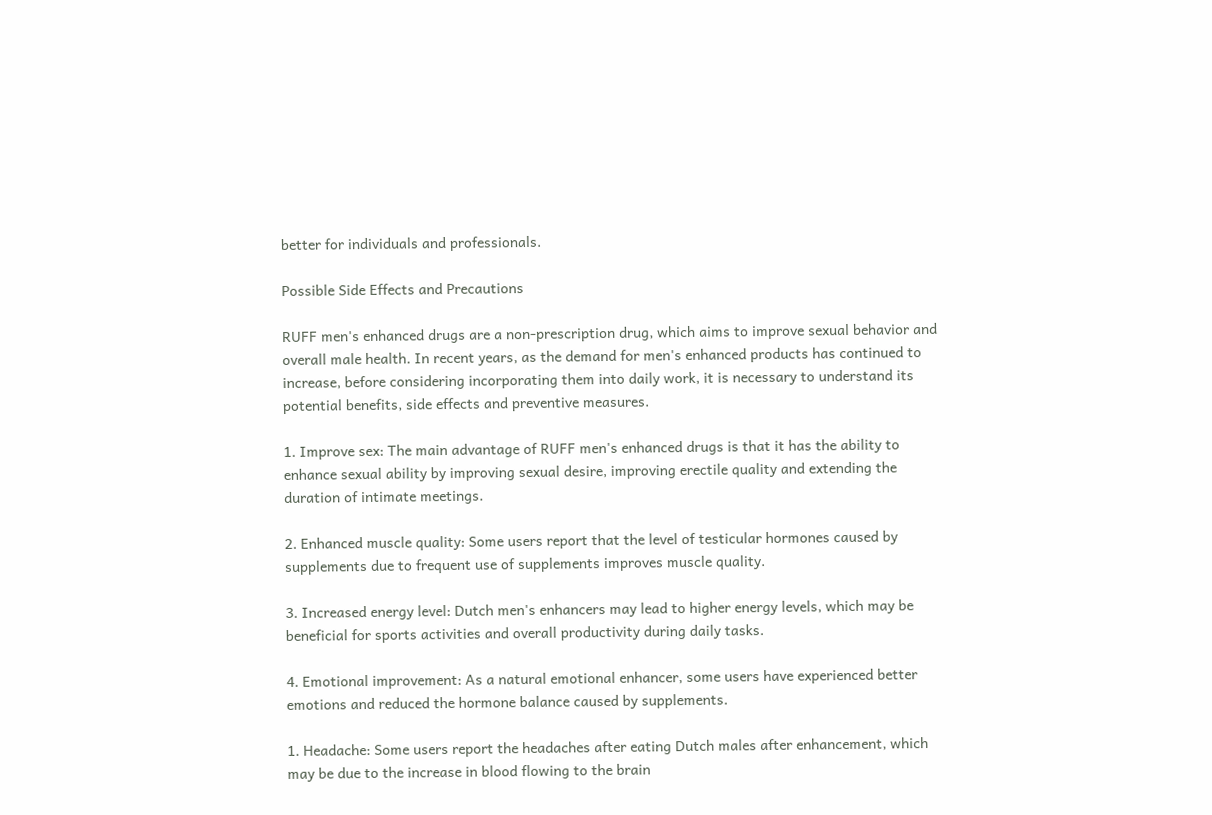better for individuals and professionals.

Possible Side Effects and Precautions

RUFF men's enhanced drugs are a non-prescription drug, which aims to improve sexual behavior and overall male health. In recent years, as the demand for men's enhanced products has continued to increase, before considering incorporating them into daily work, it is necessary to understand its potential benefits, side effects and preventive measures.

1. Improve sex: The main advantage of RUFF men's enhanced drugs is that it has the ability to enhance sexual ability by improving sexual desire, improving erectile quality and extending the duration of intimate meetings.

2. Enhanced muscle quality: Some users report that the level of testicular hormones caused by supplements due to frequent use of supplements improves muscle quality.

3. Increased energy level: Dutch men's enhancers may lead to higher energy levels, which may be beneficial for sports activities and overall productivity during daily tasks.

4. Emotional improvement: As a natural emotional enhancer, some users have experienced better emotions and reduced the hormone balance caused by supplements.

1. Headache: Some users report the headaches after eating Dutch males after enhancement, which may be due to the increase in blood flowing to the brain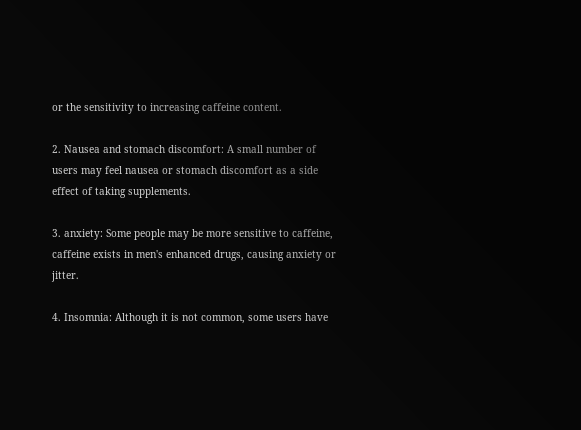or the sensitivity to increasing caffeine content.

2. Nausea and stomach discomfort: A small number of users may feel nausea or stomach discomfort as a side effect of taking supplements.

3. anxiety: Some people may be more sensitive to caffeine, caffeine exists in men's enhanced drugs, causing anxiety or jitter.

4. Insomnia: Although it is not common, some users have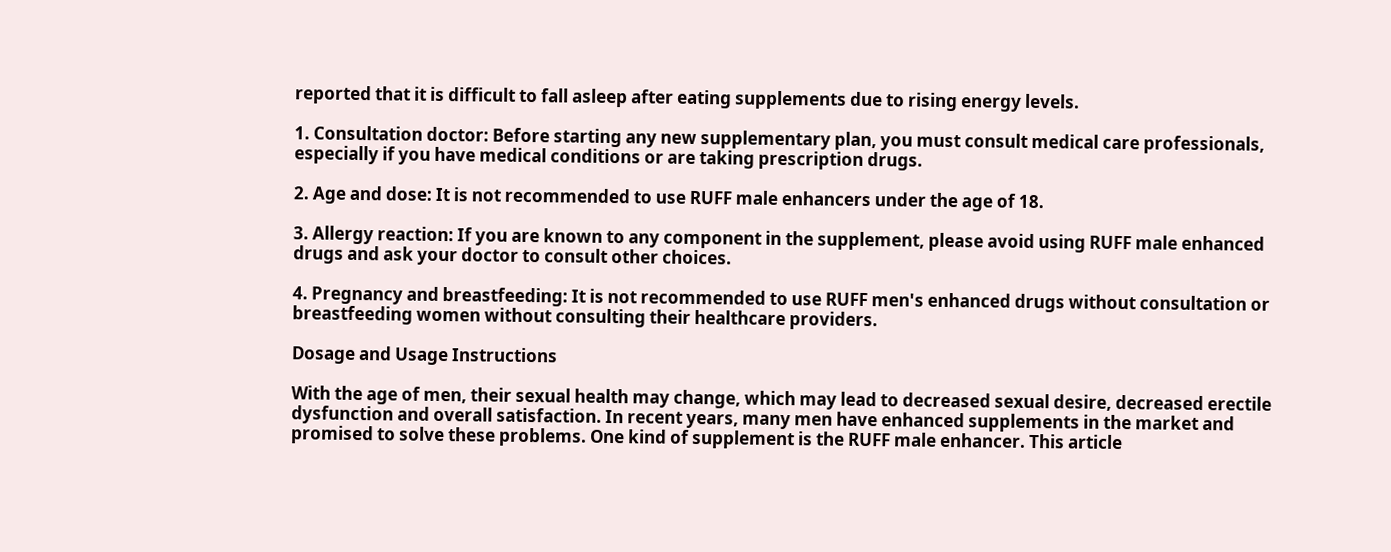reported that it is difficult to fall asleep after eating supplements due to rising energy levels.

1. Consultation doctor: Before starting any new supplementary plan, you must consult medical care professionals, especially if you have medical conditions or are taking prescription drugs.

2. Age and dose: It is not recommended to use RUFF male enhancers under the age of 18.

3. Allergy reaction: If you are known to any component in the supplement, please avoid using RUFF male enhanced drugs and ask your doctor to consult other choices.

4. Pregnancy and breastfeeding: It is not recommended to use RUFF men's enhanced drugs without consultation or breastfeeding women without consulting their healthcare providers.

Dosage and Usage Instructions

With the age of men, their sexual health may change, which may lead to decreased sexual desire, decreased erectile dysfunction and overall satisfaction. In recent years, many men have enhanced supplements in the market and promised to solve these problems. One kind of supplement is the RUFF male enhancer. This article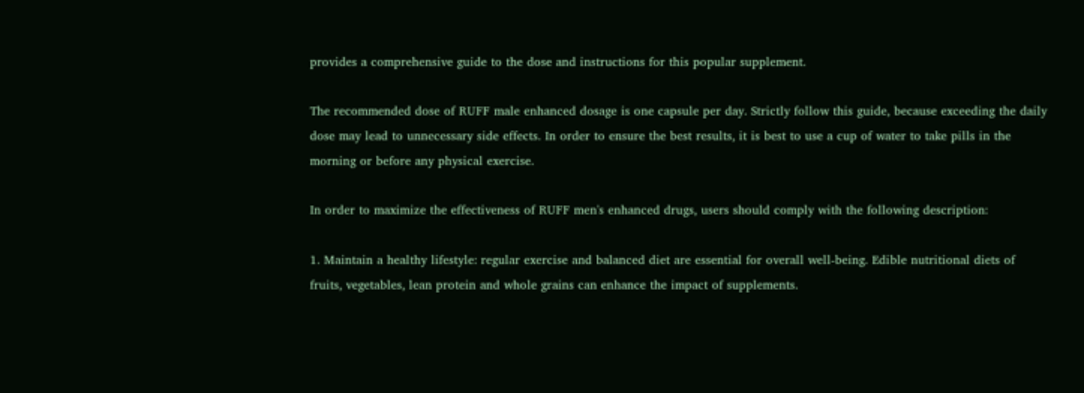provides a comprehensive guide to the dose and instructions for this popular supplement.

The recommended dose of RUFF male enhanced dosage is one capsule per day. Strictly follow this guide, because exceeding the daily dose may lead to unnecessary side effects. In order to ensure the best results, it is best to use a cup of water to take pills in the morning or before any physical exercise.

In order to maximize the effectiveness of RUFF men's enhanced drugs, users should comply with the following description:

1. Maintain a healthy lifestyle: regular exercise and balanced diet are essential for overall well-being. Edible nutritional diets of fruits, vegetables, lean protein and whole grains can enhance the impact of supplements.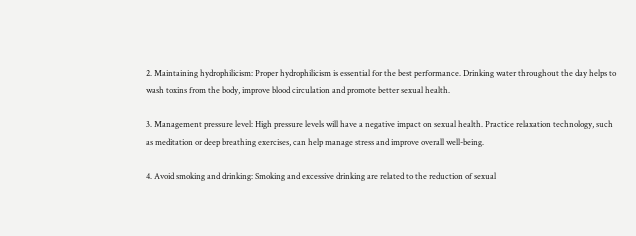2. Maintaining hydrophilicism: Proper hydrophilicism is essential for the best performance. Drinking water throughout the day helps to wash toxins from the body, improve blood circulation and promote better sexual health.

3. Management pressure level: High pressure levels will have a negative impact on sexual health. Practice relaxation technology, such as meditation or deep breathing exercises, can help manage stress and improve overall well-being.

4. Avoid smoking and drinking: Smoking and excessive drinking are related to the reduction of sexual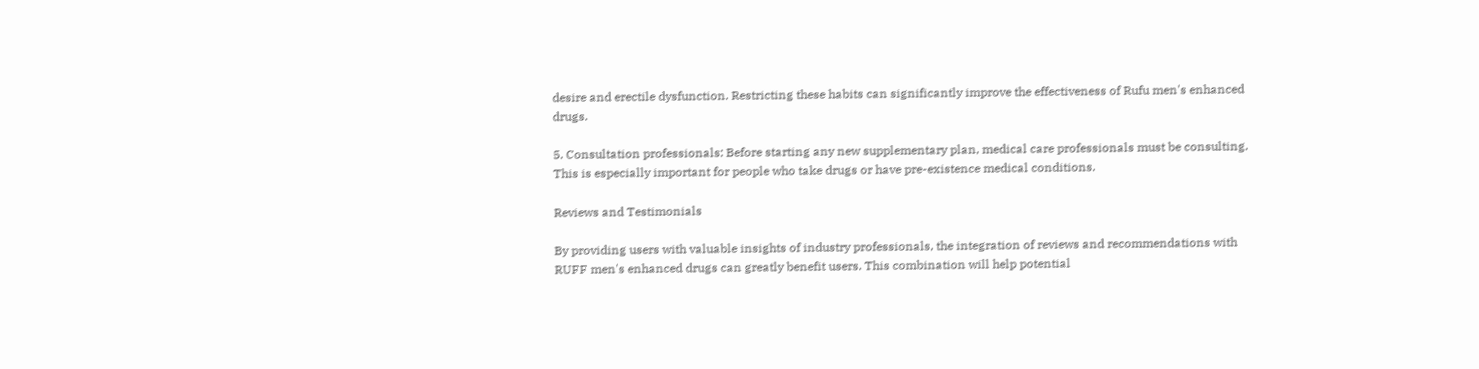desire and erectile dysfunction. Restricting these habits can significantly improve the effectiveness of Rufu men's enhanced drugs.

5. Consultation professionals: Before starting any new supplementary plan, medical care professionals must be consulting. This is especially important for people who take drugs or have pre-existence medical conditions.

Reviews and Testimonials

By providing users with valuable insights of industry professionals, the integration of reviews and recommendations with RUFF men's enhanced drugs can greatly benefit users. This combination will help potential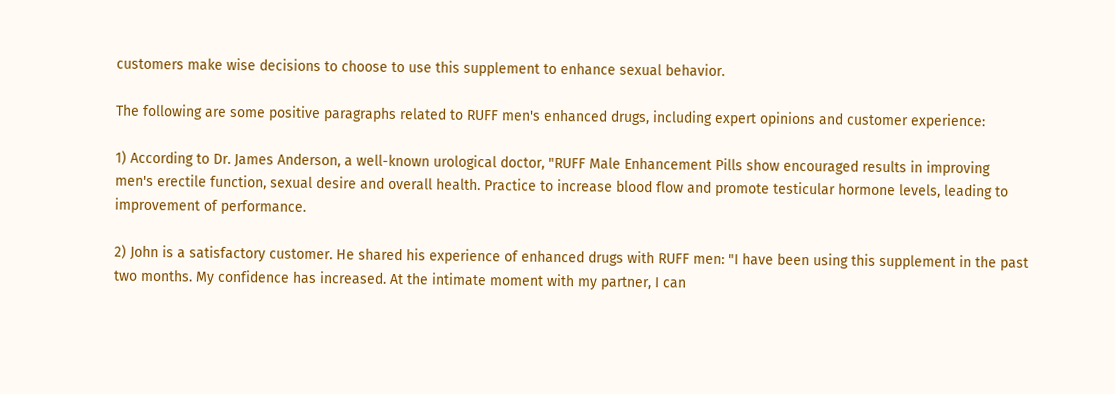customers make wise decisions to choose to use this supplement to enhance sexual behavior.

The following are some positive paragraphs related to RUFF men's enhanced drugs, including expert opinions and customer experience:

1) According to Dr. James Anderson, a well-known urological doctor, "RUFF Male Enhancement Pills show encouraged results in improving men's erectile function, sexual desire and overall health. Practice to increase blood flow and promote testicular hormone levels, leading to improvement of performance.

2) John is a satisfactory customer. He shared his experience of enhanced drugs with RUFF men: "I have been using this supplement in the past two months. My confidence has increased. At the intimate moment with my partner, I can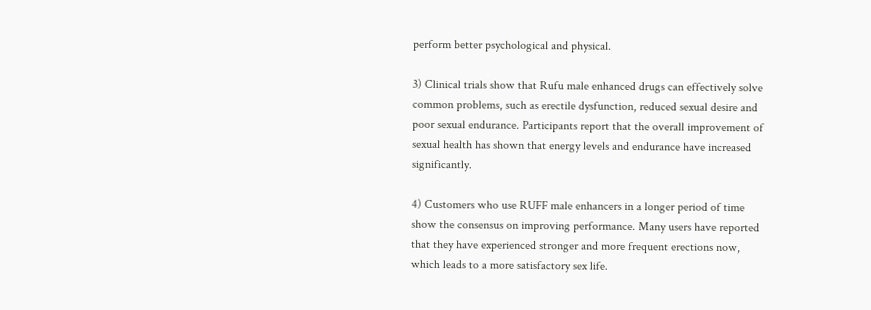perform better psychological and physical.

3) Clinical trials show that Rufu male enhanced drugs can effectively solve common problems, such as erectile dysfunction, reduced sexual desire and poor sexual endurance. Participants report that the overall improvement of sexual health has shown that energy levels and endurance have increased significantly.

4) Customers who use RUFF male enhancers in a longer period of time show the consensus on improving performance. Many users have reported that they have experienced stronger and more frequent erections now, which leads to a more satisfactory sex life.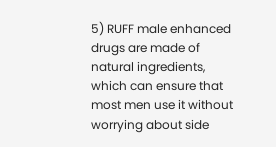5) RUFF male enhanced drugs are made of natural ingredients, which can ensure that most men use it without worrying about side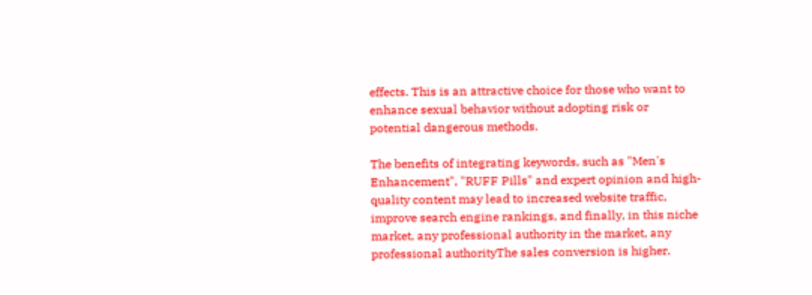effects. This is an attractive choice for those who want to enhance sexual behavior without adopting risk or potential dangerous methods.

The benefits of integrating keywords, such as "Men's Enhancement", "RUFF Pills" and expert opinion and high-quality content may lead to increased website traffic, improve search engine rankings, and finally, in this niche market, any professional authority in the market, any professional authorityThe sales conversion is higher.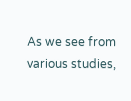As we see from various studies,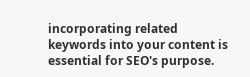incorporating related keywords into your content is essential for SEO's purpose.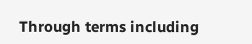Through terms including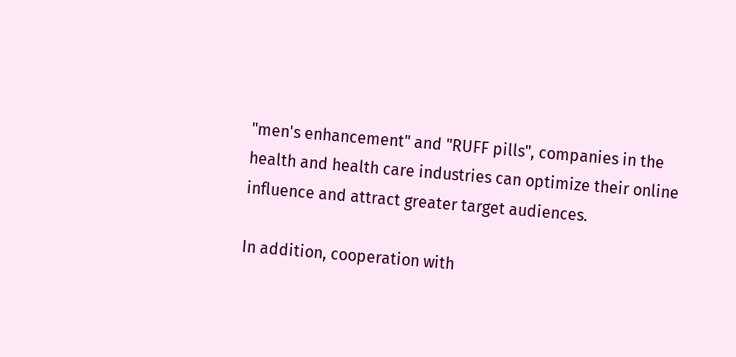"men's enhancement" and "RUFF pills", companies in the health and health care industries can optimize their online influence and attract greater target audiences.

In addition, cooperation with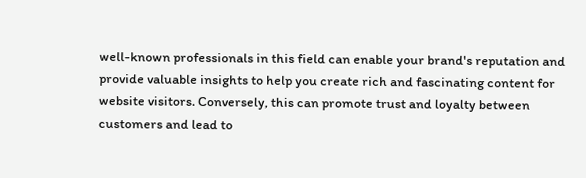well-known professionals in this field can enable your brand's reputation and provide valuable insights to help you create rich and fascinating content for website visitors. Conversely, this can promote trust and loyalty between customers and lead to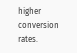higher conversion rates.